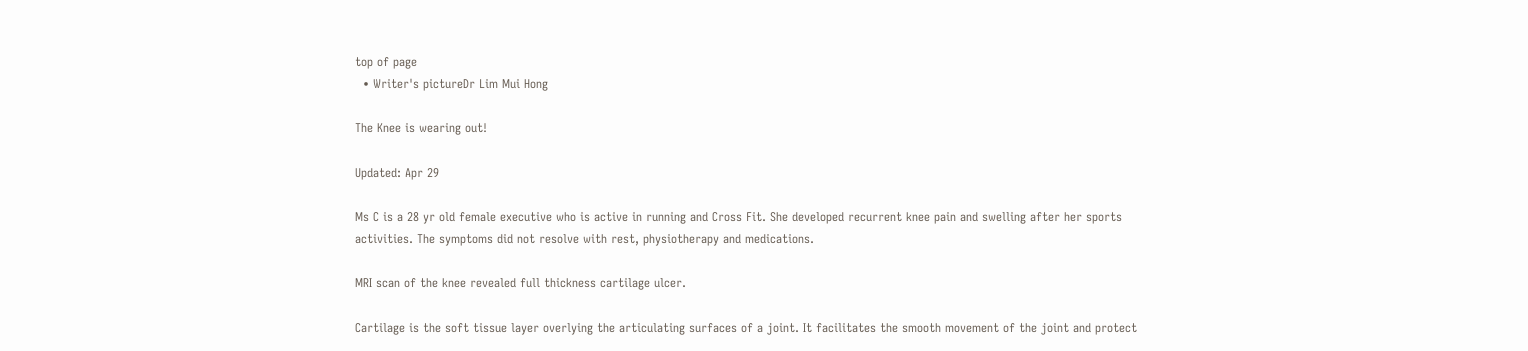top of page
  • Writer's pictureDr Lim Mui Hong

The Knee is wearing out!

Updated: Apr 29

Ms C is a 28 yr old female executive who is active in running and Cross Fit. She developed recurrent knee pain and swelling after her sports activities. The symptoms did not resolve with rest, physiotherapy and medications.

MRI scan of the knee revealed full thickness cartilage ulcer.

Cartilage is the soft tissue layer overlying the articulating surfaces of a joint. It facilitates the smooth movement of the joint and protect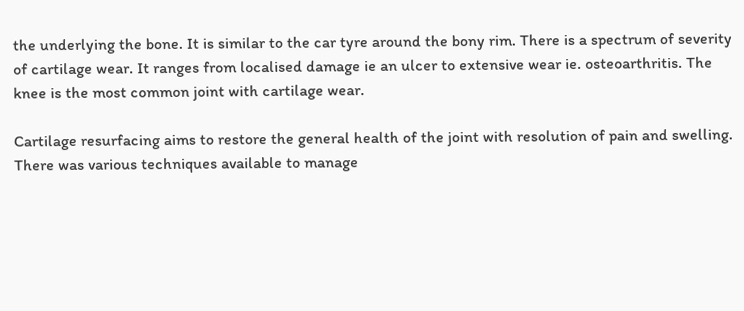the underlying the bone. It is similar to the car tyre around the bony rim. There is a spectrum of severity of cartilage wear. It ranges from localised damage ie an ulcer to extensive wear ie. osteoarthritis. The knee is the most common joint with cartilage wear.

Cartilage resurfacing aims to restore the general health of the joint with resolution of pain and swelling. There was various techniques available to manage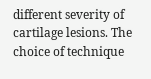different severity of cartilage lesions. The choice of technique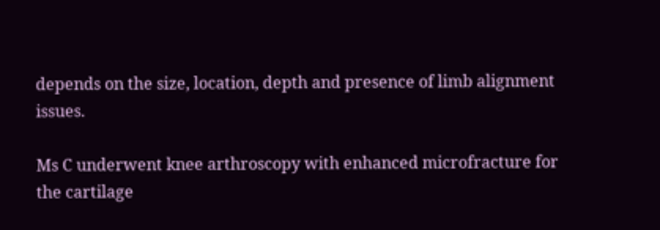depends on the size, location, depth and presence of limb alignment issues.

Ms C underwent knee arthroscopy with enhanced microfracture for the cartilage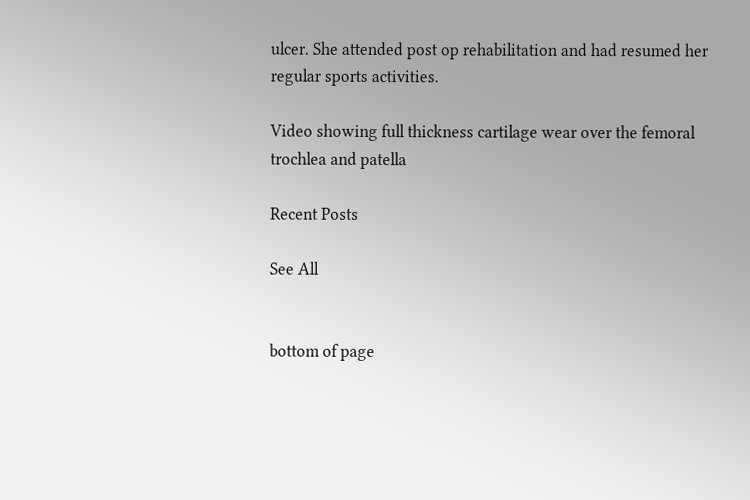ulcer. She attended post op rehabilitation and had resumed her regular sports activities.

Video showing full thickness cartilage wear over the femoral trochlea and patella

Recent Posts

See All


bottom of page